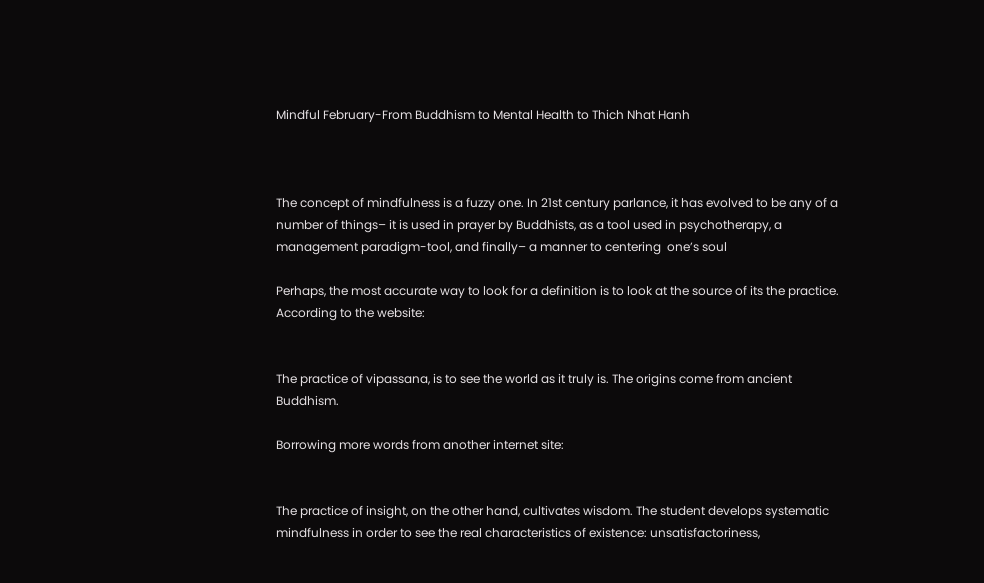Mindful February-From Buddhism to Mental Health to Thich Nhat Hanh



The concept of mindfulness is a fuzzy one. In 21st century parlance, it has evolved to be any of a number of things– it is used in prayer by Buddhists, as a tool used in psychotherapy, a management paradigm-tool, and finally– a manner to centering  one’s soul

Perhaps, the most accurate way to look for a definition is to look at the source of its the practice. According to the website:


The practice of vipassana, is to see the world as it truly is. The origins come from ancient Buddhism.

Borrowing more words from another internet site:


The practice of insight, on the other hand, cultivates wisdom. The student develops systematic mindfulness in order to see the real characteristics of existence: unsatisfactoriness,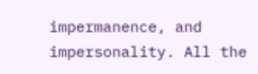impermanence, and impersonality. All the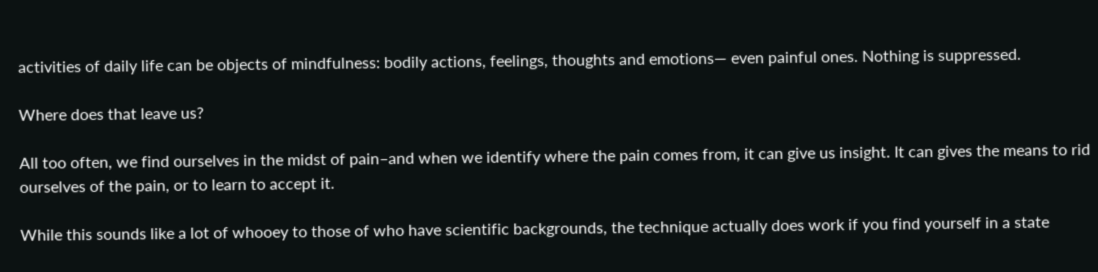activities of daily life can be objects of mindfulness: bodily actions, feelings, thoughts and emotions— even painful ones. Nothing is suppressed.

Where does that leave us?

All too often, we find ourselves in the midst of pain–and when we identify where the pain comes from, it can give us insight. It can gives the means to rid ourselves of the pain, or to learn to accept it.

While this sounds like a lot of whooey to those of who have scientific backgrounds, the technique actually does work if you find yourself in a state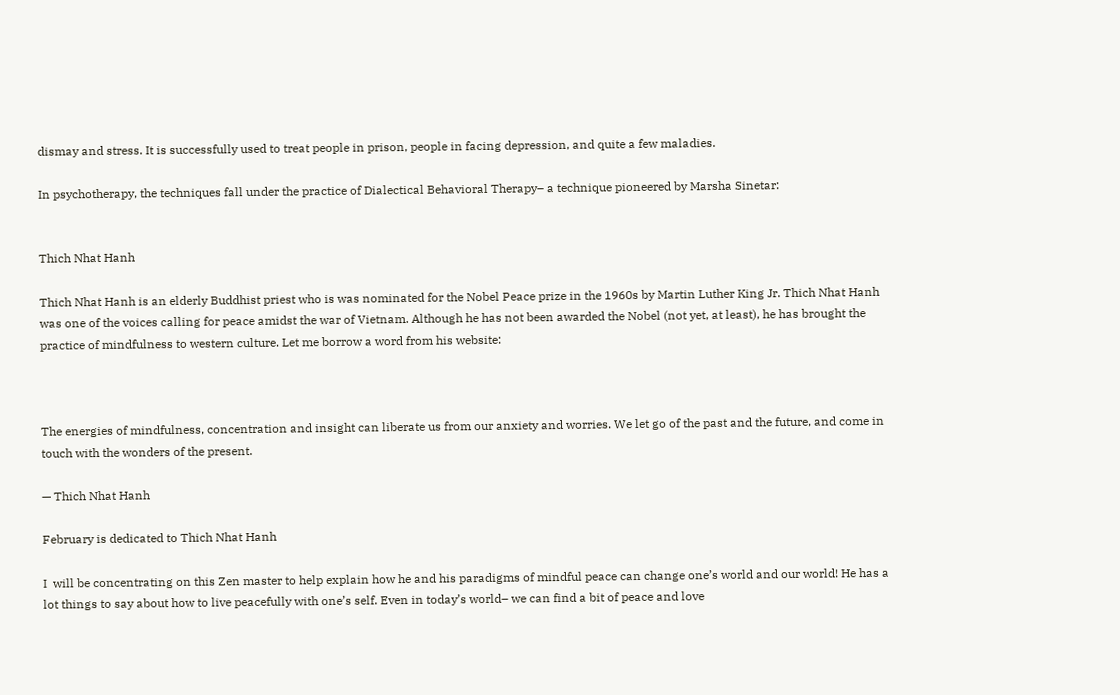dismay and stress. It is successfully used to treat people in prison, people in facing depression, and quite a few maladies.

In psychotherapy, the techniques fall under the practice of Dialectical Behavioral Therapy– a technique pioneered by Marsha Sinetar:


Thich Nhat Hanh

Thich Nhat Hanh is an elderly Buddhist priest who is was nominated for the Nobel Peace prize in the 1960s by Martin Luther King Jr. Thich Nhat Hanh was one of the voices calling for peace amidst the war of Vietnam. Although he has not been awarded the Nobel (not yet, at least), he has brought the practice of mindfulness to western culture. Let me borrow a word from his website:



The energies of mindfulness, concentration and insight can liberate us from our anxiety and worries. We let go of the past and the future, and come in touch with the wonders of the present.

— Thich Nhat Hanh

February is dedicated to Thich Nhat Hanh

I  will be concentrating on this Zen master to help explain how he and his paradigms of mindful peace can change one’s world and our world! He has a lot things to say about how to live peacefully with one’s self. Even in today’s world– we can find a bit of peace and love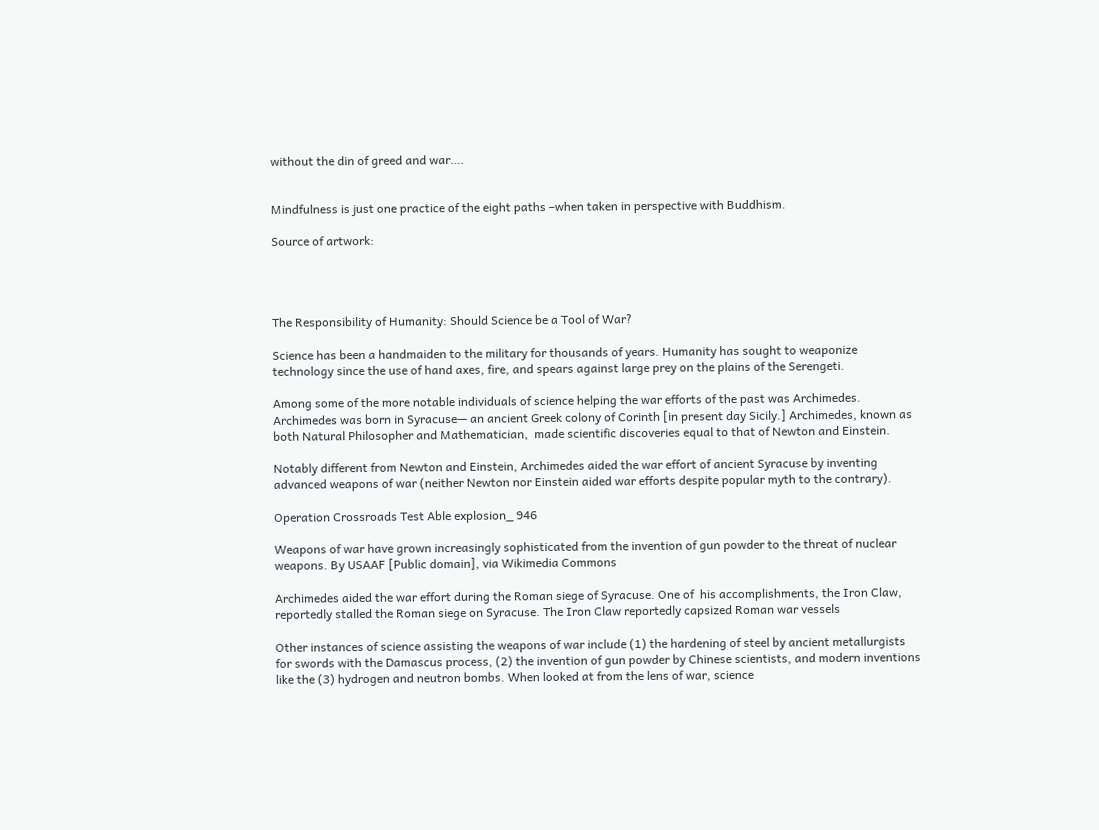without the din of greed and war….


Mindfulness is just one practice of the eight paths –when taken in perspective with Buddhism.

Source of artwork:




The Responsibility of Humanity: Should Science be a Tool of War?

Science has been a handmaiden to the military for thousands of years. Humanity has sought to weaponize technology since the use of hand axes, fire, and spears against large prey on the plains of the Serengeti.

Among some of the more notable individuals of science helping the war efforts of the past was Archimedes. Archimedes was born in Syracuse— an ancient Greek colony of Corinth [in present day Sicily.] Archimedes, known as both Natural Philosopher and Mathematician,  made scientific discoveries equal to that of Newton and Einstein.

Notably different from Newton and Einstein, Archimedes aided the war effort of ancient Syracuse by inventing advanced weapons of war (neither Newton nor Einstein aided war efforts despite popular myth to the contrary).

Operation Crossroads Test Able explosion_ 946

Weapons of war have grown increasingly sophisticated from the invention of gun powder to the threat of nuclear weapons. By USAAF [Public domain], via Wikimedia Commons

Archimedes aided the war effort during the Roman siege of Syracuse. One of  his accomplishments, the Iron Claw,  reportedly stalled the Roman siege on Syracuse. The Iron Claw reportedly capsized Roman war vessels

Other instances of science assisting the weapons of war include (1) the hardening of steel by ancient metallurgists for swords with the Damascus process, (2) the invention of gun powder by Chinese scientists, and modern inventions like the (3) hydrogen and neutron bombs. When looked at from the lens of war, science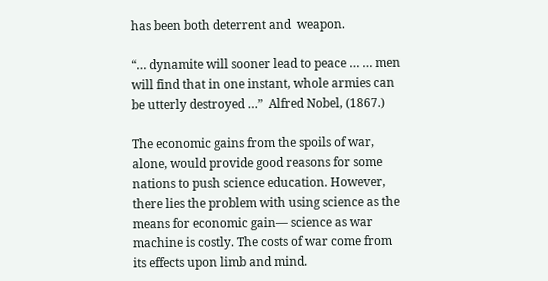has been both deterrent and  weapon.

“… dynamite will sooner lead to peace … … men will find that in one instant, whole armies can be utterly destroyed …”  Alfred Nobel, (1867.)

The economic gains from the spoils of war, alone, would provide good reasons for some nations to push science education. However, there lies the problem with using science as the means for economic gain— science as war machine is costly. The costs of war come from its effects upon limb and mind.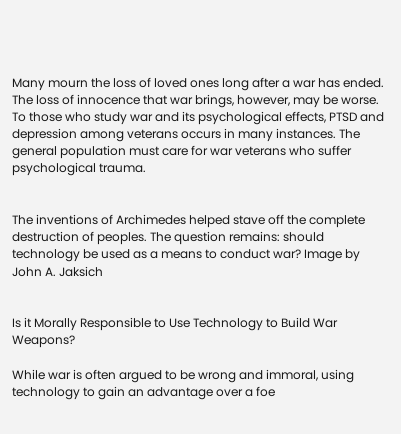Many mourn the loss of loved ones long after a war has ended. The loss of innocence that war brings, however, may be worse. To those who study war and its psychological effects, PTSD and depression among veterans occurs in many instances. The general population must care for war veterans who suffer psychological trauma.


The inventions of Archimedes helped stave off the complete destruction of peoples. The question remains: should technology be used as a means to conduct war? Image by John A. Jaksich


Is it Morally Responsible to Use Technology to Build War Weapons?

While war is often argued to be wrong and immoral, using technology to gain an advantage over a foe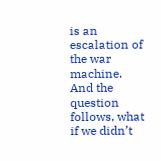is an escalation of the war machine. And the question follows, what if we didn’t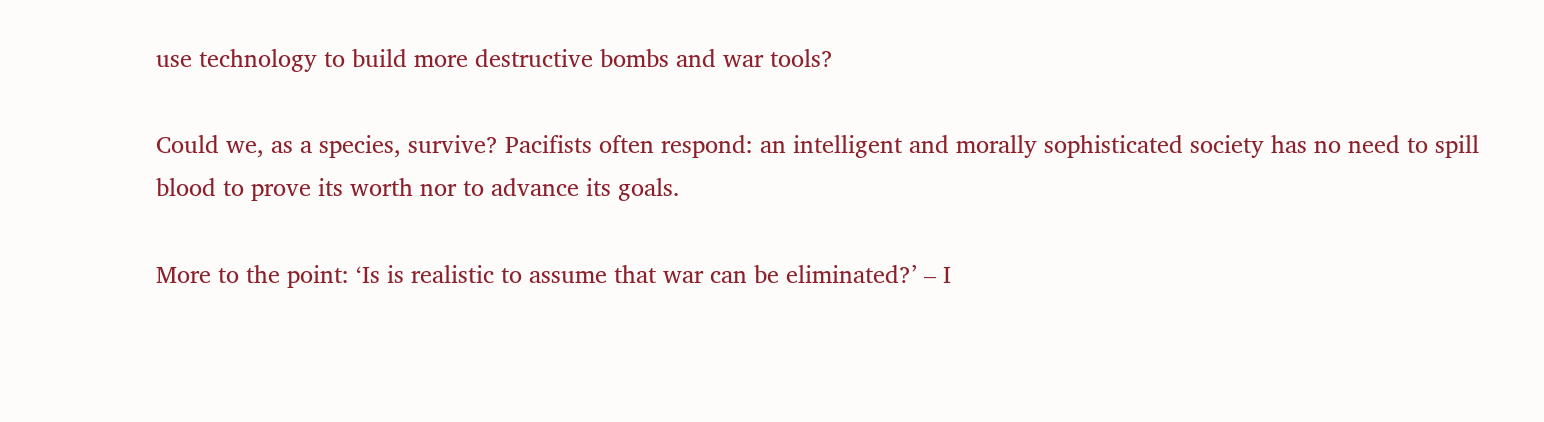use technology to build more destructive bombs and war tools?

Could we, as a species, survive? Pacifists often respond: an intelligent and morally sophisticated society has no need to spill blood to prove its worth nor to advance its goals.

More to the point: ‘Is is realistic to assume that war can be eliminated?’ – I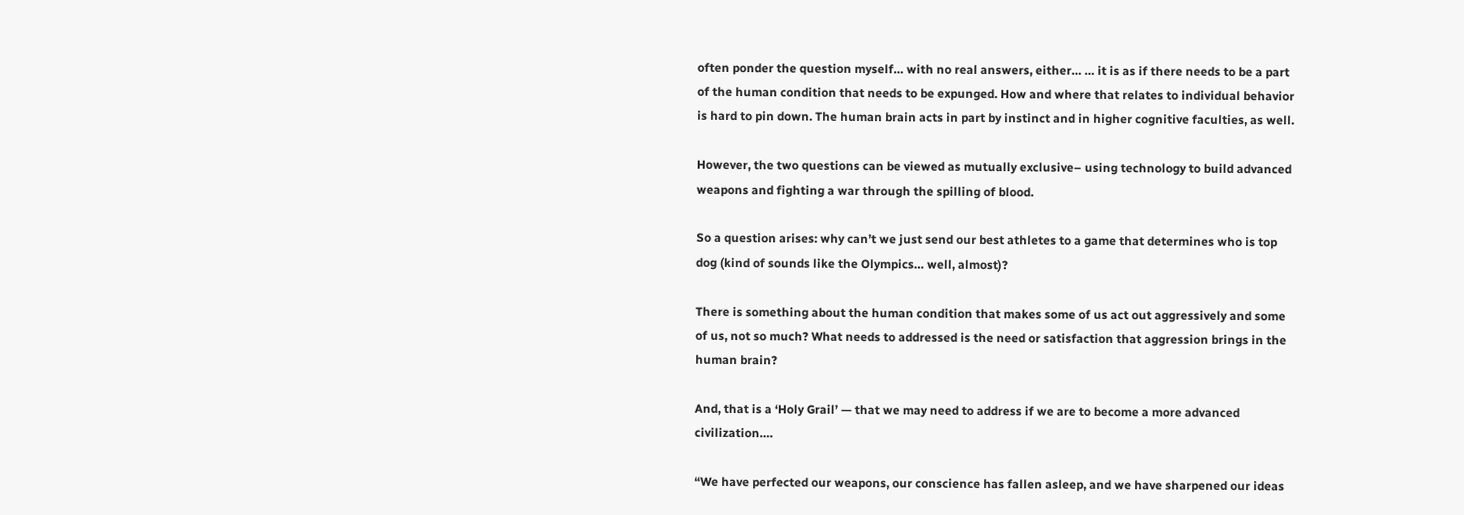often ponder the question myself… with no real answers, either… … it is as if there needs to be a part of the human condition that needs to be expunged. How and where that relates to individual behavior is hard to pin down. The human brain acts in part by instinct and in higher cognitive faculties, as well.

However, the two questions can be viewed as mutually exclusive– using technology to build advanced weapons and fighting a war through the spilling of blood.

So a question arises: why can’t we just send our best athletes to a game that determines who is top dog (kind of sounds like the Olympics… well, almost)?

There is something about the human condition that makes some of us act out aggressively and some of us, not so much? What needs to addressed is the need or satisfaction that aggression brings in the human brain?

And, that is a ‘Holy Grail’ — that we may need to address if we are to become a more advanced civilization….

“We have perfected our weapons, our conscience has fallen asleep, and we have sharpened our ideas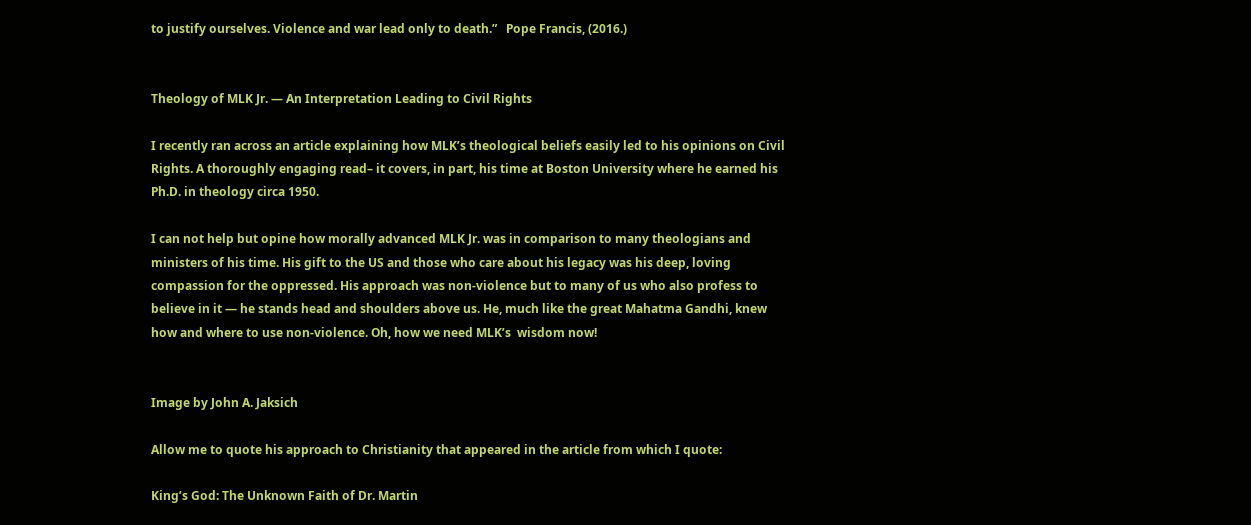to justify ourselves. Violence and war lead only to death.”   Pope Francis, (2016.)


Theology of MLK Jr. — An Interpretation Leading to Civil Rights

I recently ran across an article explaining how MLK’s theological beliefs easily led to his opinions on Civil Rights. A thoroughly engaging read– it covers, in part, his time at Boston University where he earned his Ph.D. in theology circa 1950.

I can not help but opine how morally advanced MLK Jr. was in comparison to many theologians and ministers of his time. His gift to the US and those who care about his legacy was his deep, loving compassion for the oppressed. His approach was non-violence but to many of us who also profess to believe in it — he stands head and shoulders above us. He, much like the great Mahatma Gandhi, knew how and where to use non-violence. Oh, how we need MLK’s  wisdom now!


Image by John A. Jaksich

Allow me to quote his approach to Christianity that appeared in the article from which I quote:

King’s God: The Unknown Faith of Dr. Martin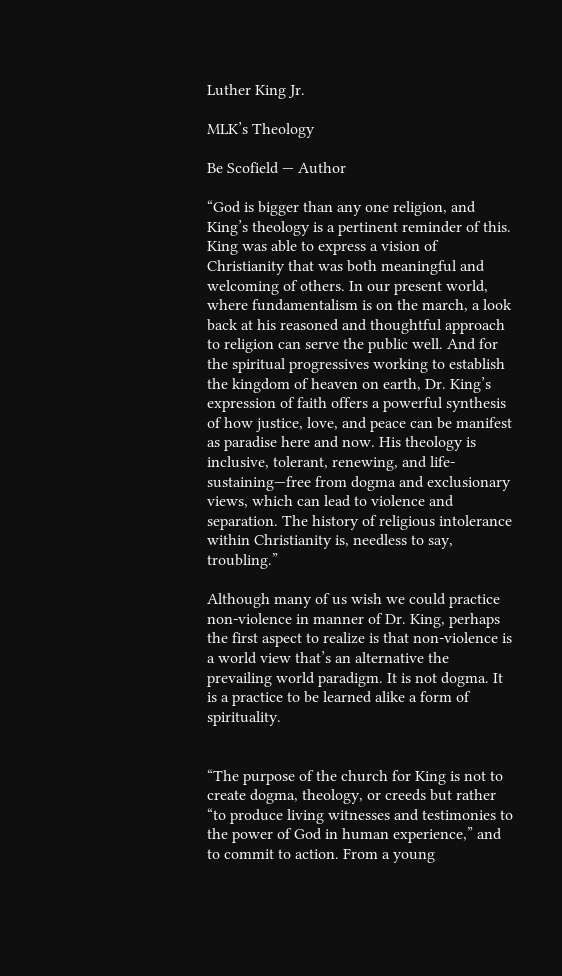Luther King Jr.

MLK’s Theology

Be Scofield — Author

“God is bigger than any one religion, and King’s theology is a pertinent reminder of this. King was able to express a vision of Christianity that was both meaningful and welcoming of others. In our present world, where fundamentalism is on the march, a look back at his reasoned and thoughtful approach to religion can serve the public well. And for the spiritual progressives working to establish the kingdom of heaven on earth, Dr. King’s expression of faith offers a powerful synthesis of how justice, love, and peace can be manifest as paradise here and now. His theology is inclusive, tolerant, renewing, and life-sustaining—free from dogma and exclusionary views, which can lead to violence and separation. The history of religious intolerance within Christianity is, needless to say, troubling.”

Although many of us wish we could practice non-violence in manner of Dr. King, perhaps the first aspect to realize is that non-violence is a world view that’s an alternative the prevailing world paradigm. It is not dogma. It is a practice to be learned alike a form of spirituality.


“The purpose of the church for King is not to create dogma, theology, or creeds but rather “to produce living witnesses and testimonies to the power of God in human experience,” and to commit to action. From a young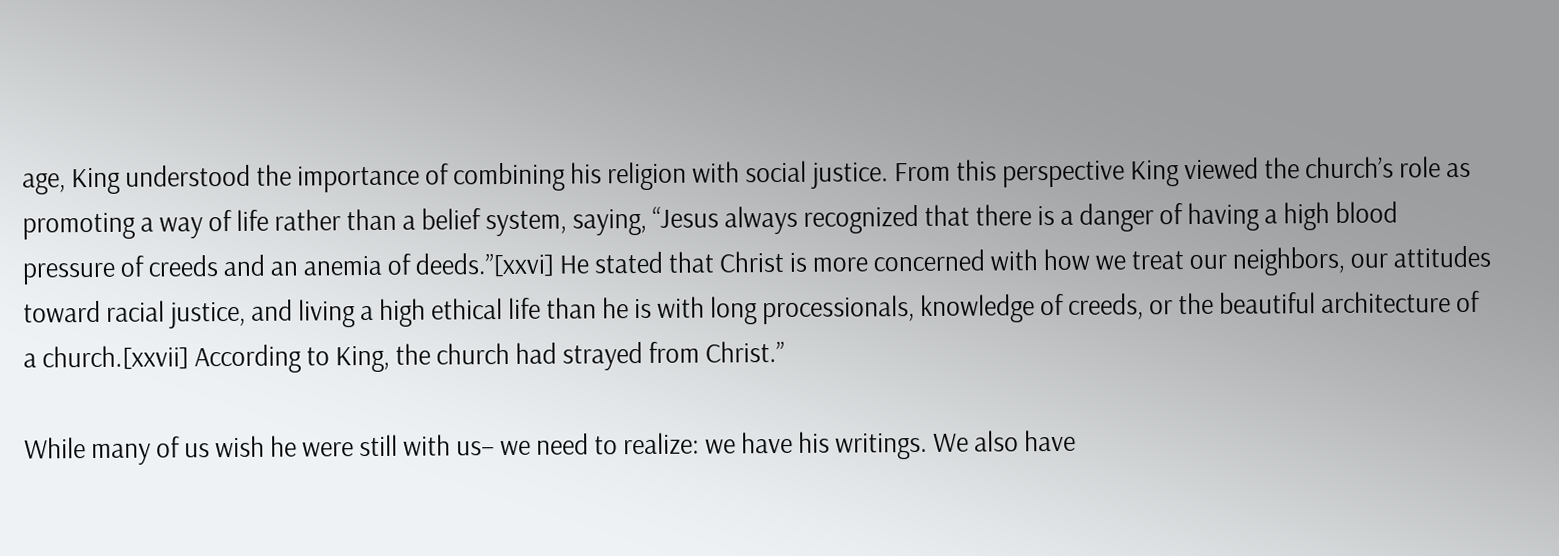age, King understood the importance of combining his religion with social justice. From this perspective King viewed the church’s role as promoting a way of life rather than a belief system, saying, “Jesus always recognized that there is a danger of having a high blood pressure of creeds and an anemia of deeds.”[xxvi] He stated that Christ is more concerned with how we treat our neighbors, our attitudes toward racial justice, and living a high ethical life than he is with long processionals, knowledge of creeds, or the beautiful architecture of a church.[xxvii] According to King, the church had strayed from Christ.”

While many of us wish he were still with us– we need to realize: we have his writings. We also have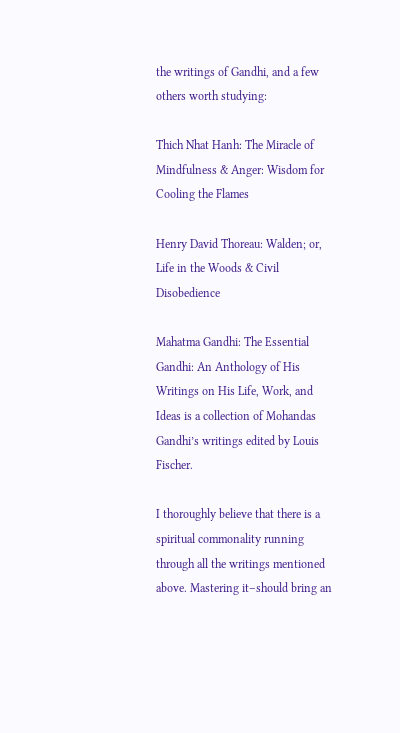the writings of Gandhi, and a few others worth studying:

Thich Nhat Hanh: The Miracle of Mindfulness & Anger: Wisdom for Cooling the Flames

Henry David Thoreau: Walden; or, Life in the Woods & Civil Disobedience

Mahatma Gandhi: The Essential Gandhi: An Anthology of His Writings on His Life, Work, and Ideas is a collection of Mohandas Gandhi’s writings edited by Louis Fischer.

I thoroughly believe that there is a spiritual commonality running through all the writings mentioned above. Mastering it–should bring an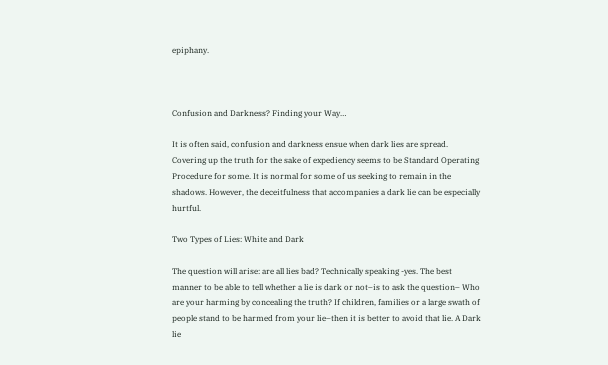epiphany.



Confusion and Darkness? Finding your Way…

It is often said, confusion and darkness ensue when dark lies are spread. Covering up the truth for the sake of expediency seems to be Standard Operating Procedure for some. It is normal for some of us seeking to remain in the shadows. However, the deceitfulness that accompanies a dark lie can be especially hurtful.

Two Types of Lies: White and Dark

The question will arise: are all lies bad? Technically speaking -yes. The best manner to be able to tell whether a lie is dark or not–is to ask the question– Who are your harming by concealing the truth? If children, families or a large swath of people stand to be harmed from your lie–then it is better to avoid that lie. A Dark lie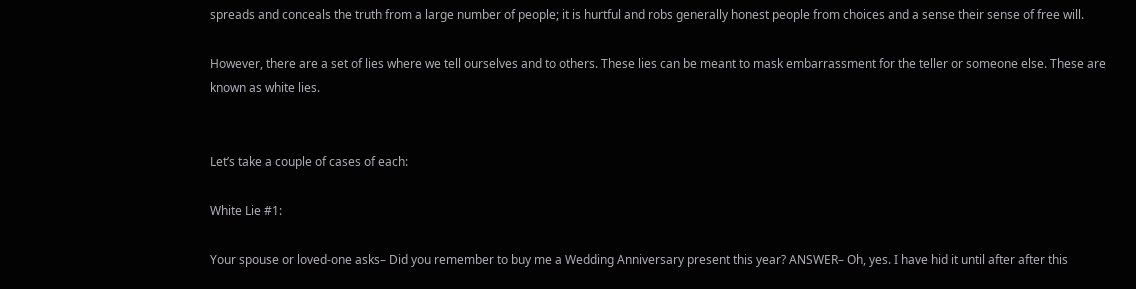spreads and conceals the truth from a large number of people; it is hurtful and robs generally honest people from choices and a sense their sense of free will.

However, there are a set of lies where we tell ourselves and to others. These lies can be meant to mask embarrassment for the teller or someone else. These are known as white lies.


Let’s take a couple of cases of each:

White Lie #1:

Your spouse or loved-one asks– Did you remember to buy me a Wedding Anniversary present this year? ANSWER– Oh, yes. I have hid it until after after this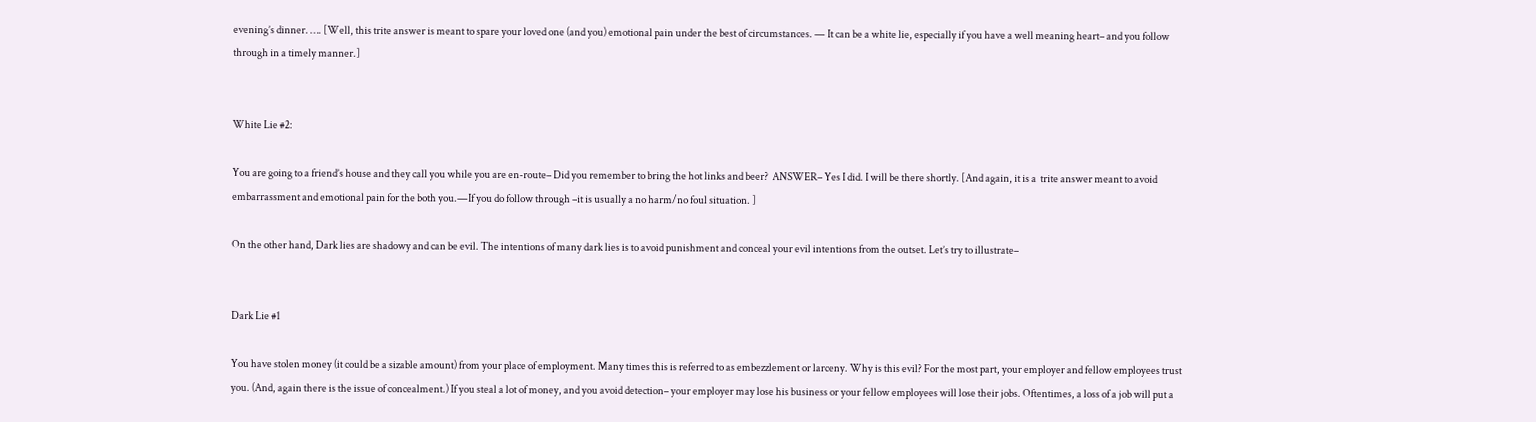evening’s dinner. …. [Well, this trite answer is meant to spare your loved one (and you) emotional pain under the best of circumstances. — It can be a white lie, especially if you have a well meaning heart– and you follow through in a timely manner.]


White Lie #2:

You are going to a friend’s house and they call you while you are en-route– Did you remember to bring the hot links and beer?  ANSWER– Yes I did. I will be there shortly. [And again, it is a  trite answer meant to avoid embarrassment and emotional pain for the both you.—If you do follow through –it is usually a no harm/no foul situation. ]

On the other hand, Dark lies are shadowy and can be evil. The intentions of many dark lies is to avoid punishment and conceal your evil intentions from the outset. Let’s try to illustrate–


Dark Lie #1

You have stolen money (it could be a sizable amount) from your place of employment. Many times this is referred to as embezzlement or larceny. Why is this evil? For the most part, your employer and fellow employees trust you. (And, again there is the issue of concealment.) If you steal a lot of money, and you avoid detection– your employer may lose his business or your fellow employees will lose their jobs. Oftentimes, a loss of a job will put a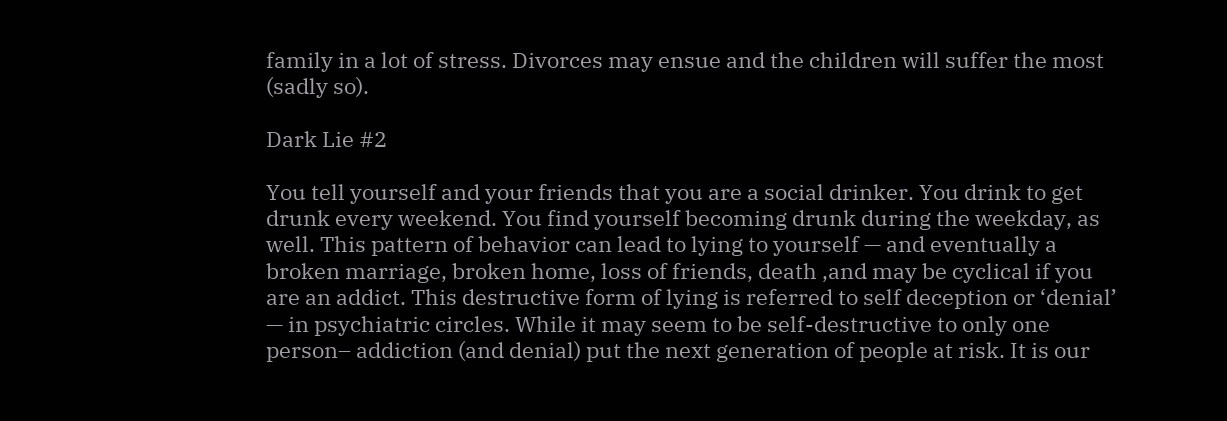family in a lot of stress. Divorces may ensue and the children will suffer the most (sadly so).

Dark Lie #2

You tell yourself and your friends that you are a social drinker. You drink to get drunk every weekend. You find yourself becoming drunk during the weekday, as well. This pattern of behavior can lead to lying to yourself — and eventually a broken marriage, broken home, loss of friends, death ,and may be cyclical if you are an addict. This destructive form of lying is referred to self deception or ‘denial’ — in psychiatric circles. While it may seem to be self-destructive to only one person– addiction (and denial) put the next generation of people at risk. It is our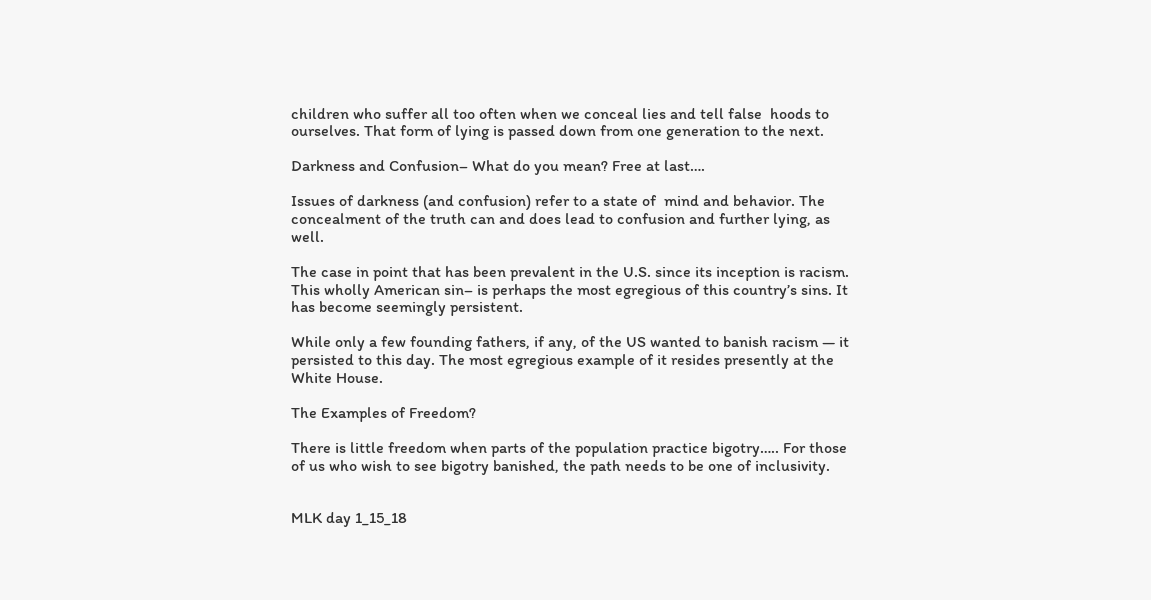children who suffer all too often when we conceal lies and tell false  hoods to ourselves. That form of lying is passed down from one generation to the next.

Darkness and Confusion– What do you mean? Free at last….

Issues of darkness (and confusion) refer to a state of  mind and behavior. The concealment of the truth can and does lead to confusion and further lying, as well.

The case in point that has been prevalent in the U.S. since its inception is racism. This wholly American sin– is perhaps the most egregious of this country’s sins. It has become seemingly persistent.

While only a few founding fathers, if any, of the US wanted to banish racism — it persisted to this day. The most egregious example of it resides presently at the White House.

The Examples of Freedom?

There is little freedom when parts of the population practice bigotry….. For those of us who wish to see bigotry banished, the path needs to be one of inclusivity.


MLK day 1_15_18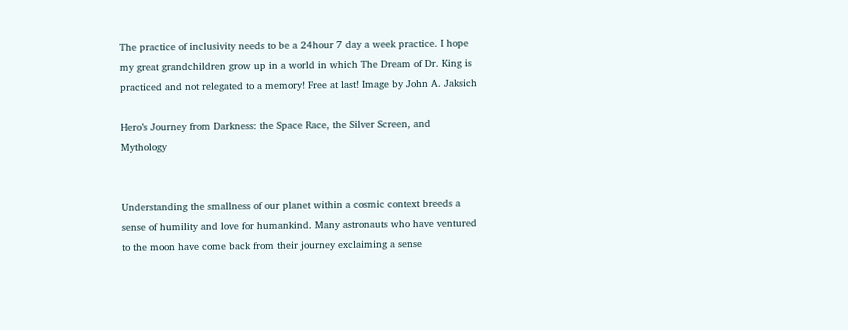The practice of inclusivity needs to be a 24hour 7 day a week practice. I hope my great grandchildren grow up in a world in which The Dream of Dr. King is practiced and not relegated to a memory! Free at last! Image by John A. Jaksich

Hero’s Journey from Darkness: the Space Race, the Silver Screen, and Mythology


Understanding the smallness of our planet within a cosmic context breeds a sense of humility and love for humankind. Many astronauts who have ventured to the moon have come back from their journey exclaiming a sense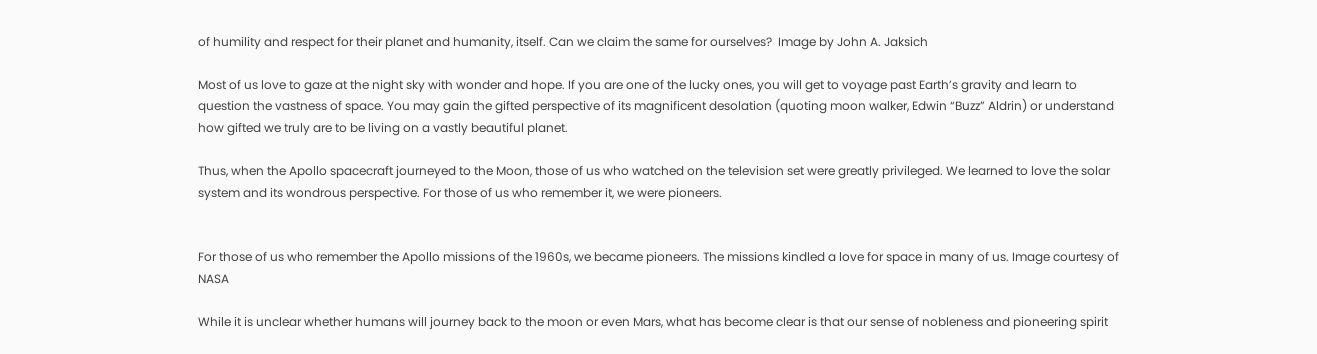of humility and respect for their planet and humanity, itself. Can we claim the same for ourselves?  Image by John A. Jaksich

Most of us love to gaze at the night sky with wonder and hope. If you are one of the lucky ones, you will get to voyage past Earth’s gravity and learn to question the vastness of space. You may gain the gifted perspective of its magnificent desolation (quoting moon walker, Edwin “Buzz” Aldrin) or understand how gifted we truly are to be living on a vastly beautiful planet.

Thus, when the Apollo spacecraft journeyed to the Moon, those of us who watched on the television set were greatly privileged. We learned to love the solar system and its wondrous perspective. For those of us who remember it, we were pioneers.


For those of us who remember the Apollo missions of the 1960s, we became pioneers. The missions kindled a love for space in many of us. Image courtesy of NASA

While it is unclear whether humans will journey back to the moon or even Mars, what has become clear is that our sense of nobleness and pioneering spirit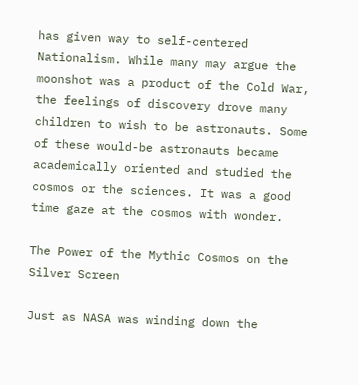has given way to self-centered Nationalism. While many may argue the moonshot was a product of the Cold War, the feelings of discovery drove many children to wish to be astronauts. Some of these would-be astronauts became academically oriented and studied the cosmos or the sciences. It was a good time gaze at the cosmos with wonder.

The Power of the Mythic Cosmos on the Silver Screen

Just as NASA was winding down the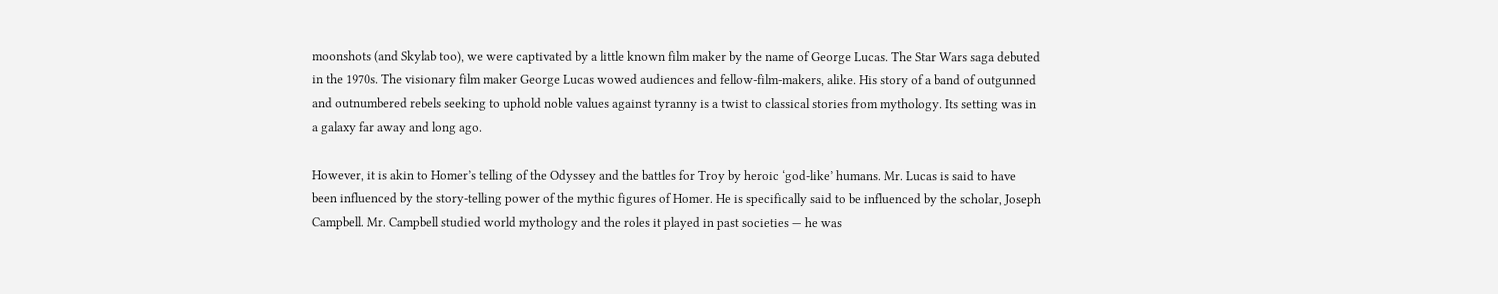moonshots (and Skylab too), we were captivated by a little known film maker by the name of George Lucas. The Star Wars saga debuted in the 1970s. The visionary film maker George Lucas wowed audiences and fellow-film-makers, alike. His story of a band of outgunned and outnumbered rebels seeking to uphold noble values against tyranny is a twist to classical stories from mythology. Its setting was in a galaxy far away and long ago.

However, it is akin to Homer’s telling of the Odyssey and the battles for Troy by heroic ‘god-like’ humans. Mr. Lucas is said to have been influenced by the story-telling power of the mythic figures of Homer. He is specifically said to be influenced by the scholar, Joseph Campbell. Mr. Campbell studied world mythology and the roles it played in past societies — he was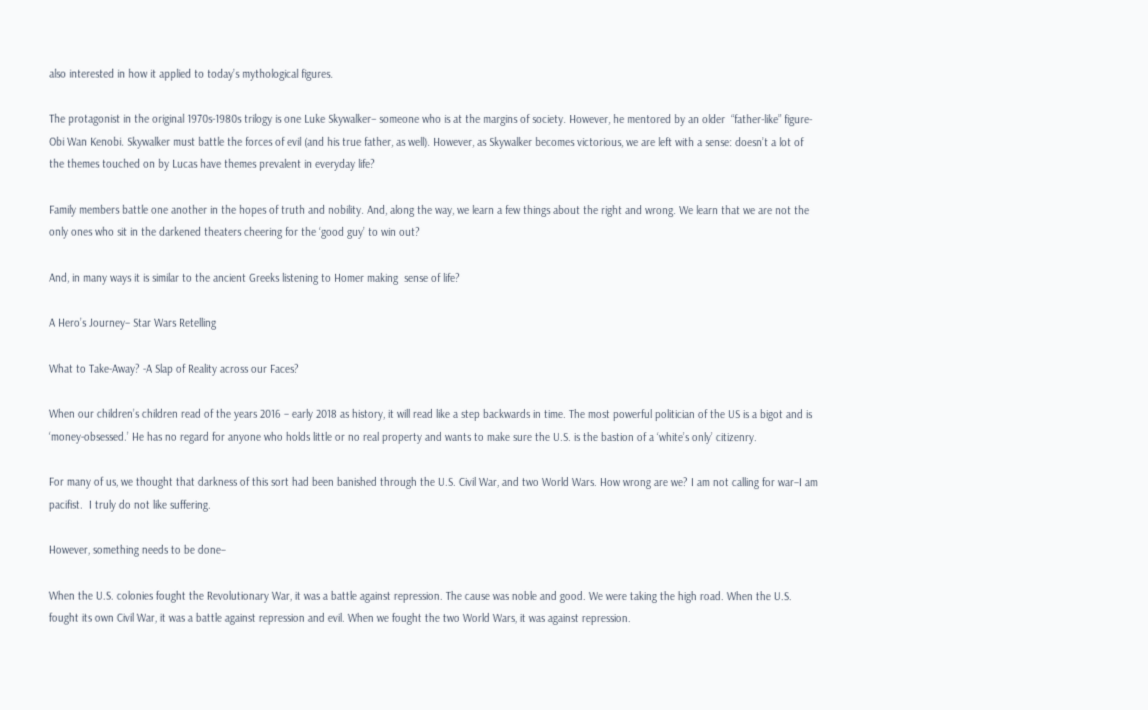also interested in how it applied to today’s mythological figures.

The protagonist in the original 1970s-1980s trilogy is one Luke Skywalker– someone who is at the margins of society. However, he mentored by an older  “father-like” figure- Obi Wan Kenobi. Skywalker must battle the forces of evil (and his true father, as well). However, as Skywalker becomes victorious, we are left with a sense: doesn’t a lot of the themes touched on by Lucas have themes prevalent in everyday life?

Family members battle one another in the hopes of truth and nobility. And, along the way, we learn a few things about the right and wrong. We learn that we are not the only ones who sit in the darkened theaters cheering for the ‘good guy’ to win out?

And, in many ways it is similar to the ancient Greeks listening to Homer making  sense of life?

A Hero’s Journey– Star Wars Retelling

What to Take-Away? -A Slap of Reality across our Faces?

When our children’s children read of the years 2016 – early 2018 as history, it will read like a step backwards in time. The most powerful politician of the US is a bigot and is ‘money-obsessed.’ He has no regard for anyone who holds little or no real property and wants to make sure the U.S. is the bastion of a ‘white’s only’ citizenry.

For many of us, we thought that darkness of this sort had been banished through the U.S. Civil War, and two World Wars. How wrong are we? I am not calling for war–I am pacifist.  I truly do not like suffering.

However, something needs to be done–

When the U.S. colonies fought the Revolutionary War, it was a battle against repression. The cause was noble and good. We were taking the high road. When the U.S. fought its own Civil War, it was a battle against repression and evil. When we fought the two World Wars, it was against repression.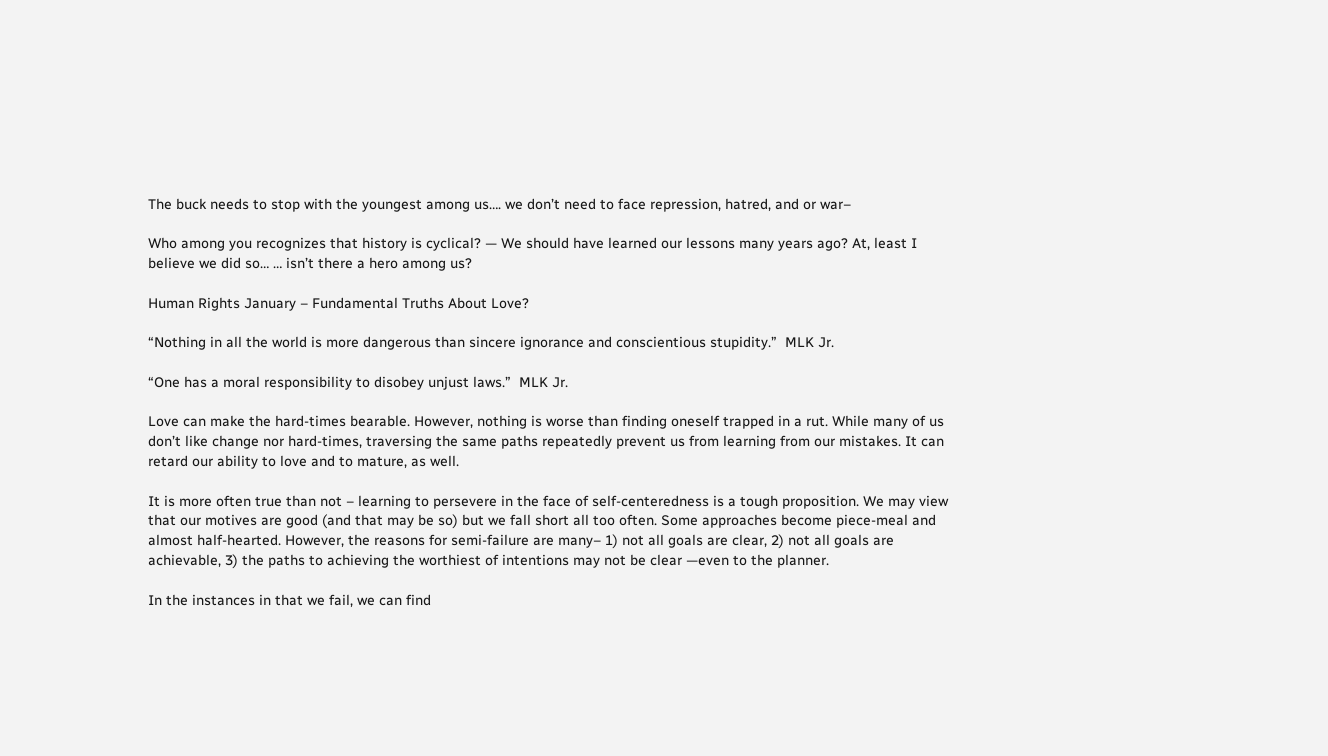The buck needs to stop with the youngest among us…. we don’t need to face repression, hatred, and or war–

Who among you recognizes that history is cyclical? — We should have learned our lessons many years ago? At, least I believe we did so… … isn’t there a hero among us?

Human Rights January – Fundamental Truths About Love?

“Nothing in all the world is more dangerous than sincere ignorance and conscientious stupidity.”  MLK Jr.

“One has a moral responsibility to disobey unjust laws.”  MLK Jr.

Love can make the hard-times bearable. However, nothing is worse than finding oneself trapped in a rut. While many of us don’t like change nor hard-times, traversing the same paths repeatedly prevent us from learning from our mistakes. It can retard our ability to love and to mature, as well.

It is more often true than not – learning to persevere in the face of self-centeredness is a tough proposition. We may view that our motives are good (and that may be so) but we fall short all too often. Some approaches become piece-meal and almost half-hearted. However, the reasons for semi-failure are many– 1) not all goals are clear, 2) not all goals are achievable, 3) the paths to achieving the worthiest of intentions may not be clear —even to the planner.

In the instances in that we fail, we can find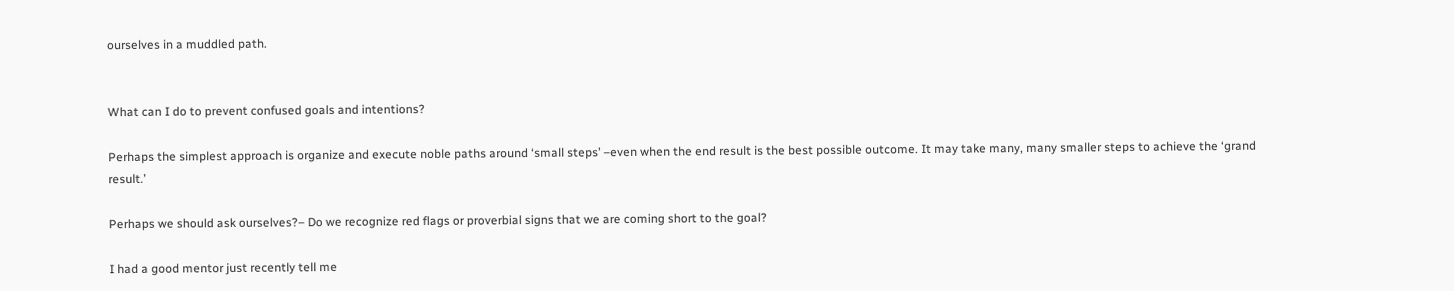ourselves in a muddled path.


What can I do to prevent confused goals and intentions?

Perhaps the simplest approach is organize and execute noble paths around ‘small steps’ –even when the end result is the best possible outcome. It may take many, many smaller steps to achieve the ‘grand result.’

Perhaps we should ask ourselves?– Do we recognize red flags or proverbial signs that we are coming short to the goal?

I had a good mentor just recently tell me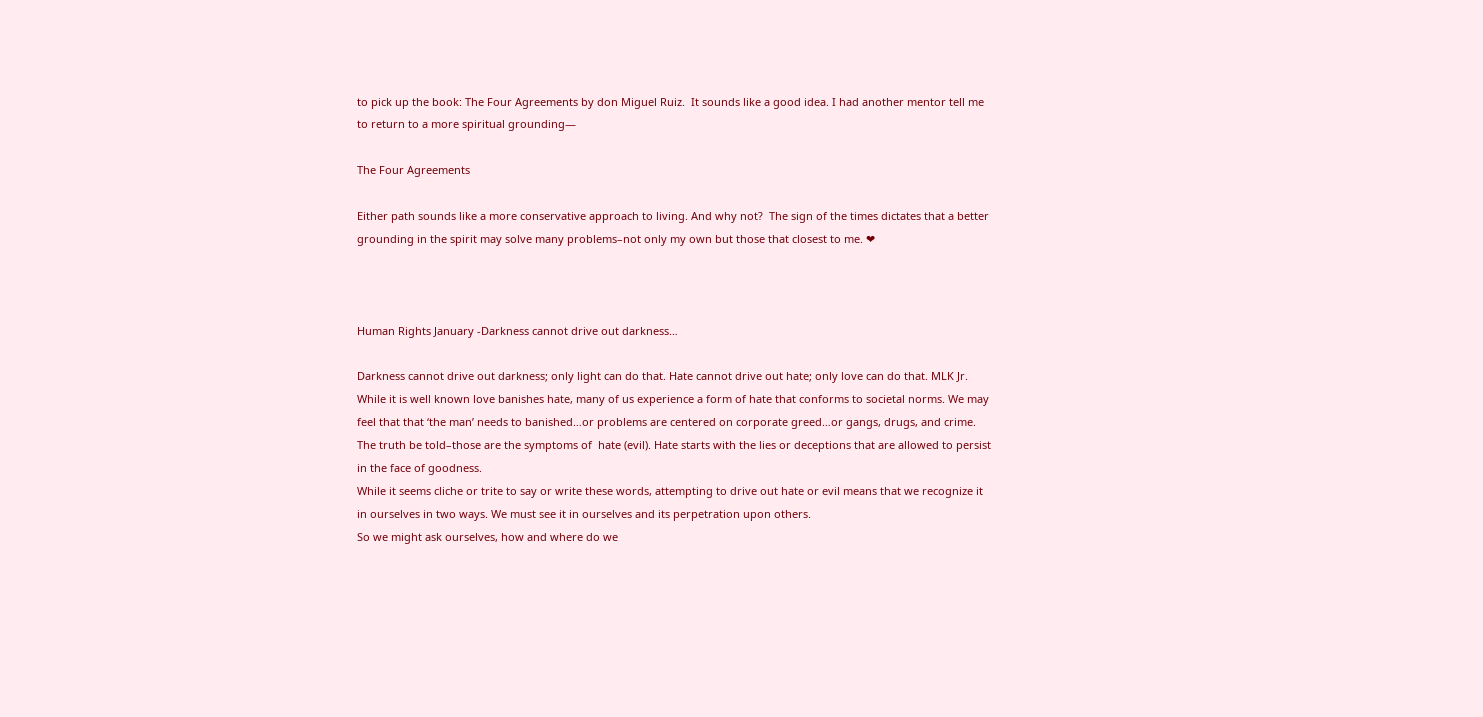to pick up the book: The Four Agreements by don Miguel Ruiz.  It sounds like a good idea. I had another mentor tell me to return to a more spiritual grounding—

The Four Agreements

Either path sounds like a more conservative approach to living. And why not?  The sign of the times dictates that a better grounding in the spirit may solve many problems–not only my own but those that closest to me. ❤



Human Rights January -Darkness cannot drive out darkness…

Darkness cannot drive out darkness; only light can do that. Hate cannot drive out hate; only love can do that. MLK Jr.
While it is well known love banishes hate, many of us experience a form of hate that conforms to societal norms. We may feel that that ‘the man’ needs to banished…or problems are centered on corporate greed…or gangs, drugs, and crime.
The truth be told–those are the symptoms of  hate (evil). Hate starts with the lies or deceptions that are allowed to persist in the face of goodness.
While it seems cliche or trite to say or write these words, attempting to drive out hate or evil means that we recognize it in ourselves in two ways. We must see it in ourselves and its perpetration upon others.
So we might ask ourselves, how and where do we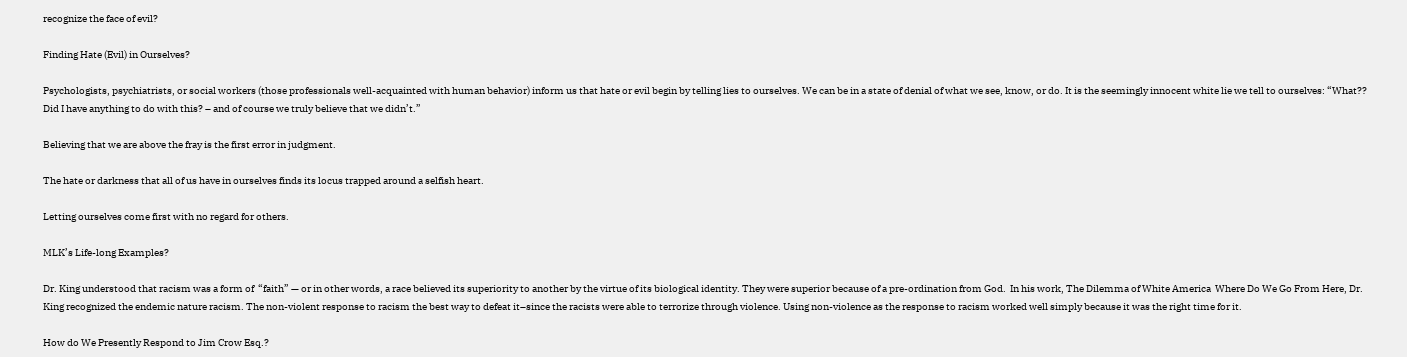recognize the face of evil?

Finding Hate (Evil) in Ourselves?

Psychologists, psychiatrists, or social workers (those professionals well-acquainted with human behavior) inform us that hate or evil begin by telling lies to ourselves. We can be in a state of denial of what we see, know, or do. It is the seemingly innocent white lie we tell to ourselves: “What?? Did I have anything to do with this? – and of course we truly believe that we didn’t.”

Believing that we are above the fray is the first error in judgment.

The hate or darkness that all of us have in ourselves finds its locus trapped around a selfish heart.

Letting ourselves come first with no regard for others.

MLK’s Life-long Examples?

Dr. King understood that racism was a form of  “faith” — or in other words, a race believed its superiority to another by the virtue of its biological identity. They were superior because of a pre-ordination from God.  In his work, The Dilemma of White America  Where Do We Go From Here, Dr. King recognized the endemic nature racism. The non-violent response to racism the best way to defeat it–since the racists were able to terrorize through violence. Using non-violence as the response to racism worked well simply because it was the right time for it.

How do We Presently Respond to Jim Crow Esq.?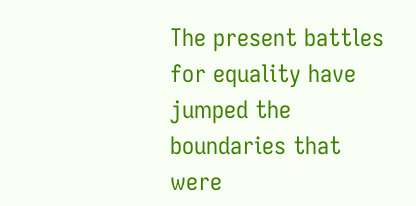The present battles for equality have jumped the boundaries that were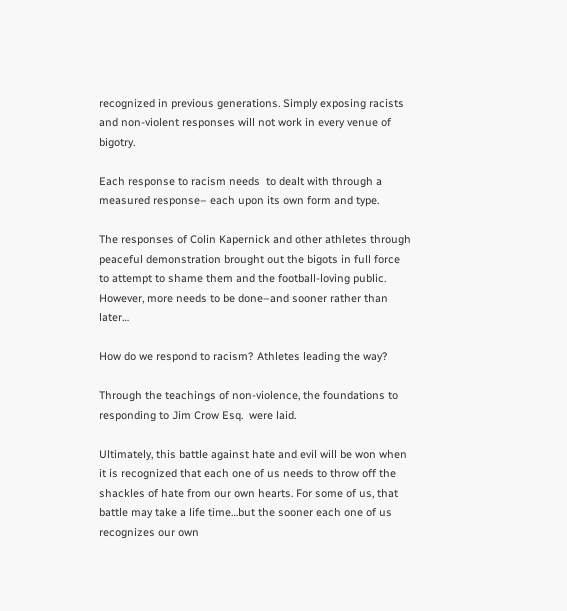recognized in previous generations. Simply exposing racists and non-violent responses will not work in every venue of bigotry.

Each response to racism needs  to dealt with through a measured response– each upon its own form and type.

The responses of Colin Kapernick and other athletes through peaceful demonstration brought out the bigots in full force to attempt to shame them and the football-loving public. However, more needs to be done–and sooner rather than later…

How do we respond to racism? Athletes leading the way?

Through the teachings of non-violence, the foundations to responding to Jim Crow Esq.  were laid.

Ultimately, this battle against hate and evil will be won when it is recognized that each one of us needs to throw off the shackles of hate from our own hearts. For some of us, that battle may take a life time…but the sooner each one of us recognizes our own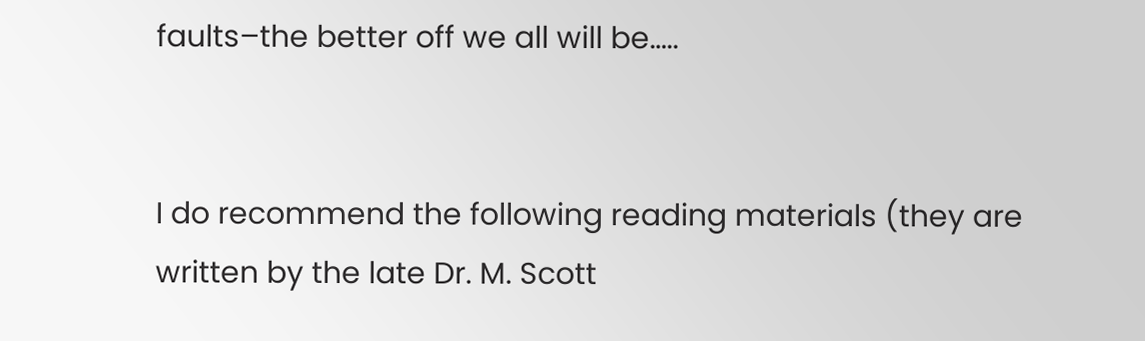faults–the better off we all will be…..


I do recommend the following reading materials (they are written by the late Dr. M. Scott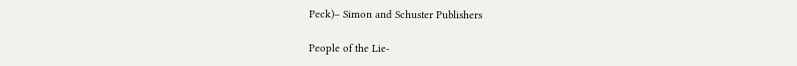Peck)– Simon and Schuster Publishers

People of the Lie-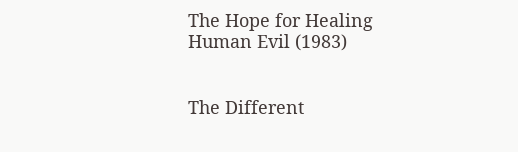The Hope for Healing Human Evil (1983)


The Different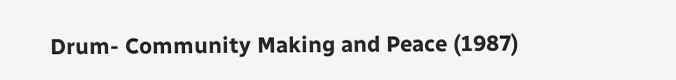Drum- Community Making and Peace (1987)